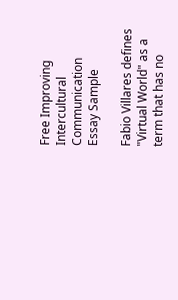Free Improving Intercultural Communication Essay Sample

Fabio Villares defines "Virtual World" as a term that has no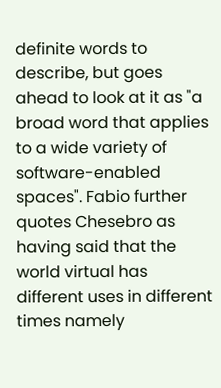definite words to describe, but goes ahead to look at it as "a broad word that applies to a wide variety of software-enabled spaces". Fabio further quotes Chesebro as having said that the world virtual has different uses in different times namely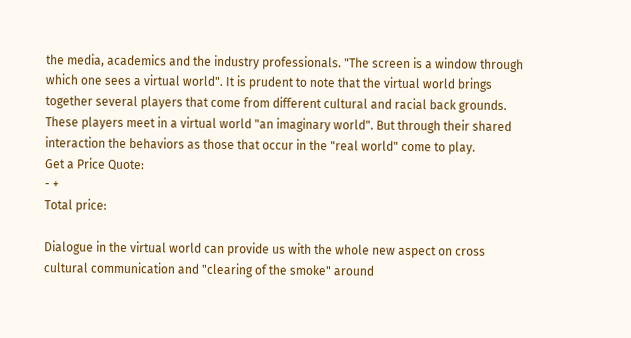the media, academics and the industry professionals. "The screen is a window through which one sees a virtual world". It is prudent to note that the virtual world brings together several players that come from different cultural and racial back grounds. These players meet in a virtual world "an imaginary world". But through their shared interaction the behaviors as those that occur in the "real world" come to play.
Get a Price Quote:
- +
Total price:

Dialogue in the virtual world can provide us with the whole new aspect on cross cultural communication and "clearing of the smoke" around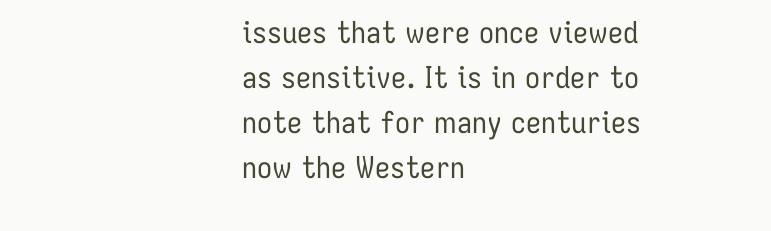issues that were once viewed as sensitive. It is in order to note that for many centuries now the Western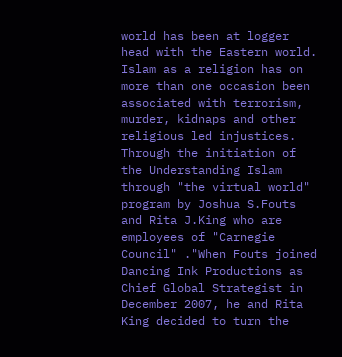world has been at logger head with the Eastern world. Islam as a religion has on more than one occasion been associated with terrorism, murder, kidnaps and other religious led injustices. Through the initiation of the Understanding Islam through "the virtual world" program by Joshua S.Fouts and Rita J.King who are employees of "Carnegie Council" ."When Fouts joined Dancing Ink Productions as Chief Global Strategist in December 2007, he and Rita King decided to turn the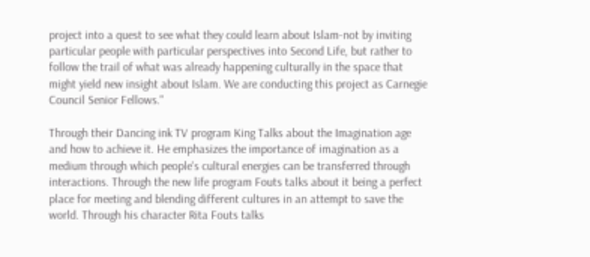project into a quest to see what they could learn about Islam-not by inviting particular people with particular perspectives into Second Life, but rather to follow the trail of what was already happening culturally in the space that might yield new insight about Islam. We are conducting this project as Carnegie Council Senior Fellows."

Through their Dancing ink TV program King Talks about the Imagination age and how to achieve it. He emphasizes the importance of imagination as a medium through which people's cultural energies can be transferred through interactions. Through the new life program Fouts talks about it being a perfect place for meeting and blending different cultures in an attempt to save the world. Through his character Rita Fouts talks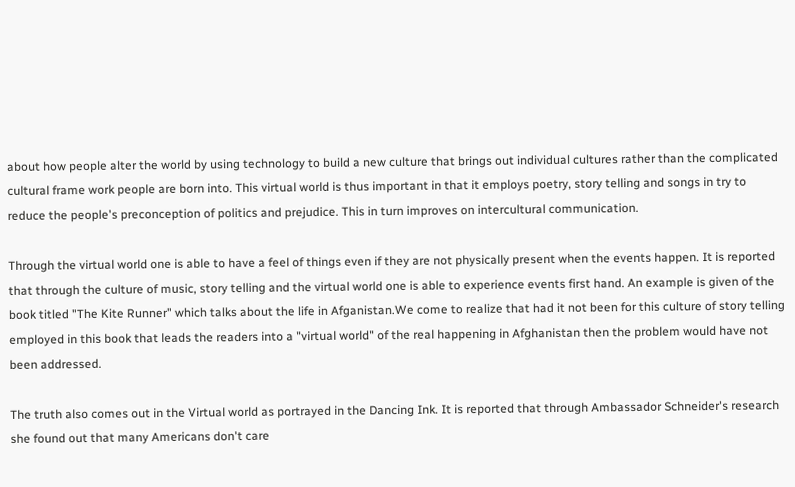about how people alter the world by using technology to build a new culture that brings out individual cultures rather than the complicated cultural frame work people are born into. This virtual world is thus important in that it employs poetry, story telling and songs in try to reduce the people's preconception of politics and prejudice. This in turn improves on intercultural communication.

Through the virtual world one is able to have a feel of things even if they are not physically present when the events happen. It is reported that through the culture of music, story telling and the virtual world one is able to experience events first hand. An example is given of the book titled "The Kite Runner" which talks about the life in Afganistan.We come to realize that had it not been for this culture of story telling employed in this book that leads the readers into a "virtual world" of the real happening in Afghanistan then the problem would have not been addressed.

The truth also comes out in the Virtual world as portrayed in the Dancing Ink. It is reported that through Ambassador Schneider's research she found out that many Americans don't care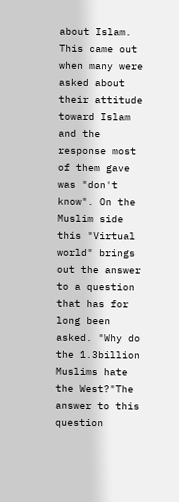about Islam. This came out when many were asked about their attitude toward Islam and the response most of them gave was "don't know". On the Muslim side this "Virtual world" brings out the answer to a question that has for long been asked. "Why do the 1.3billion Muslims hate the West?"The answer to this question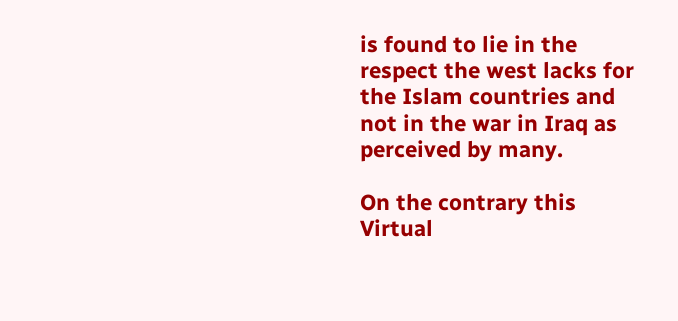is found to lie in the respect the west lacks for the Islam countries and not in the war in Iraq as perceived by many.

On the contrary this Virtual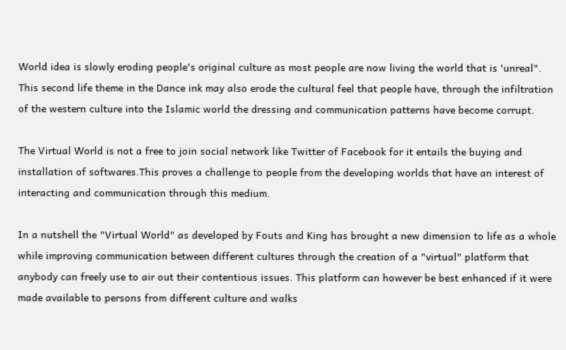World idea is slowly eroding people's original culture as most people are now living the world that is 'unreal". This second life theme in the Dance ink may also erode the cultural feel that people have, through the infiltration of the western culture into the Islamic world the dressing and communication patterns have become corrupt.

The Virtual World is not a free to join social network like Twitter of Facebook for it entails the buying and installation of softwares.This proves a challenge to people from the developing worlds that have an interest of interacting and communication through this medium.

In a nutshell the "Virtual World" as developed by Fouts and King has brought a new dimension to life as a whole while improving communication between different cultures through the creation of a "virtual" platform that anybody can freely use to air out their contentious issues. This platform can however be best enhanced if it were made available to persons from different culture and walks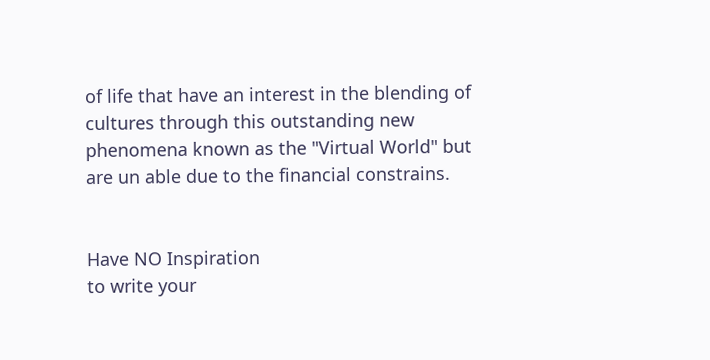of life that have an interest in the blending of cultures through this outstanding new phenomena known as the "Virtual World" but are un able due to the financial constrains.


Have NO Inspiration
to write your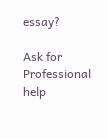essay?

Ask for Professional help